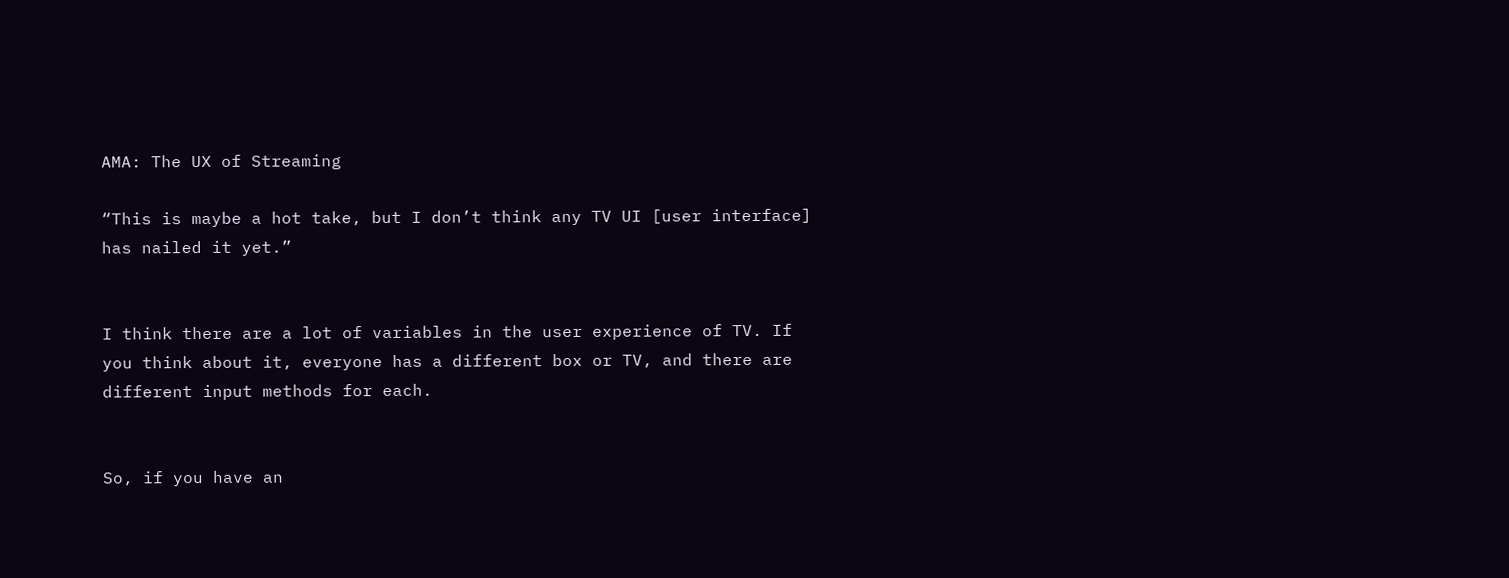AMA: The UX of Streaming

“This is maybe a hot take, but I don’t think any TV UI [user interface] has nailed it yet.”


I think there are a lot of variables in the user experience of TV. If you think about it, everyone has a different box or TV, and there are different input methods for each.


So, if you have an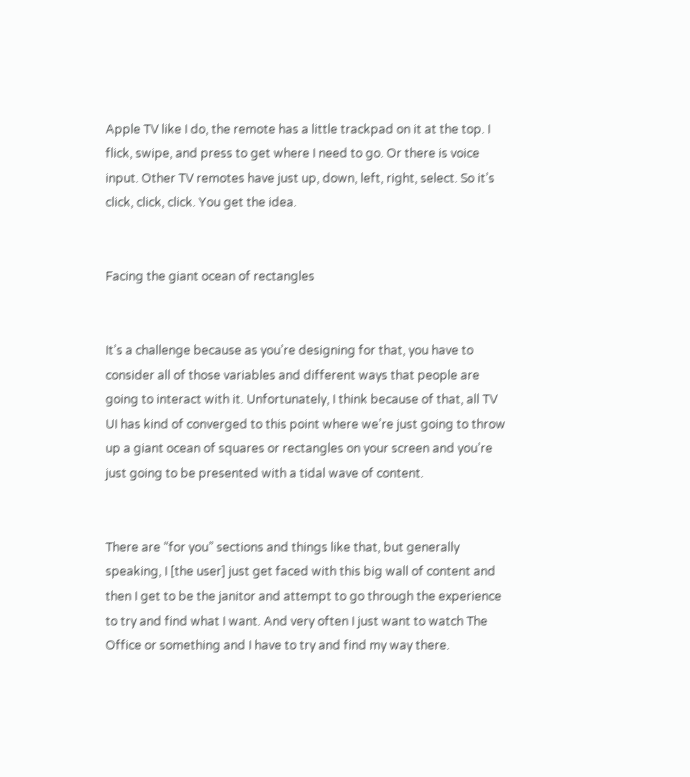Apple TV like I do, the remote has a little trackpad on it at the top. I flick, swipe, and press to get where I need to go. Or there is voice input. Other TV remotes have just up, down, left, right, select. So it’s click, click, click. You get the idea.


Facing the giant ocean of rectangles


It’s a challenge because as you’re designing for that, you have to consider all of those variables and different ways that people are going to interact with it. Unfortunately, I think because of that, all TV UI has kind of converged to this point where we’re just going to throw up a giant ocean of squares or rectangles on your screen and you’re just going to be presented with a tidal wave of content.


There are “for you” sections and things like that, but generally speaking, I [the user] just get faced with this big wall of content and then I get to be the janitor and attempt to go through the experience to try and find what I want. And very often I just want to watch The Office or something and I have to try and find my way there.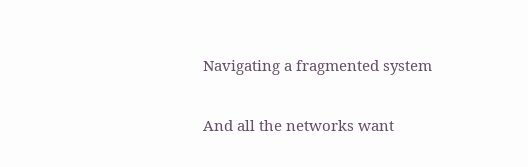Navigating a fragmented system


And all the networks want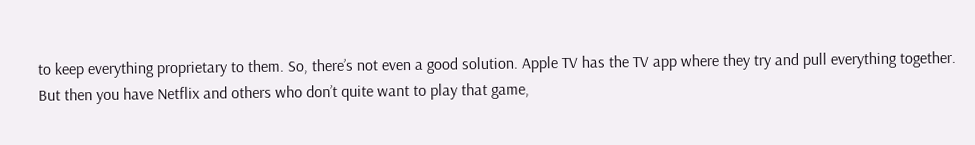to keep everything proprietary to them. So, there’s not even a good solution. Apple TV has the TV app where they try and pull everything together. But then you have Netflix and others who don’t quite want to play that game,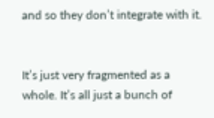and so they don’t integrate with it.


It’s just very fragmented as a whole. It’s all just a bunch of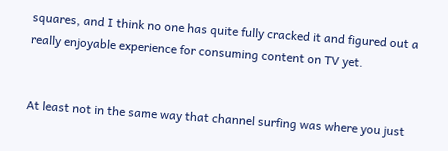squares, and I think no one has quite fully cracked it and figured out a really enjoyable experience for consuming content on TV yet.


At least not in the same way that channel surfing was where you just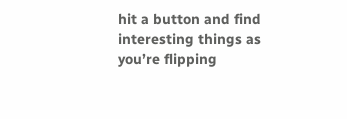hit a button and find interesting things as you’re flipping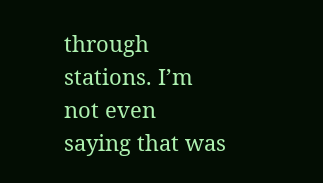through stations. I’m not even saying that was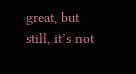great, but still, it’s not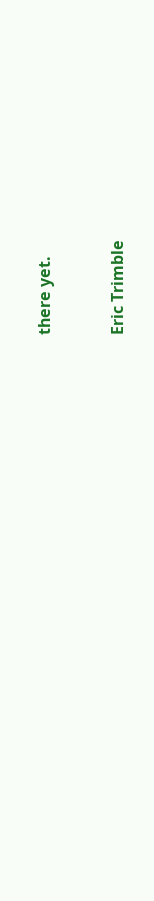there yet.


Eric Trimble